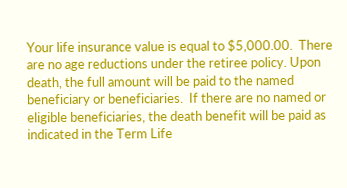Your life insurance value is equal to $5,000.00.  There are no age reductions under the retiree policy. Upon death, the full amount will be paid to the named beneficiary or beneficiaries.  If there are no named or eligible beneficiaries, the death benefit will be paid as indicated in the Term Life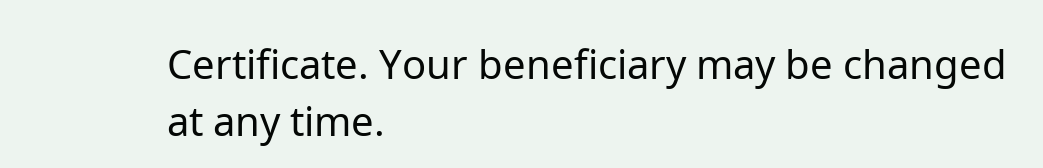Certificate. Your beneficiary may be changed at any time.